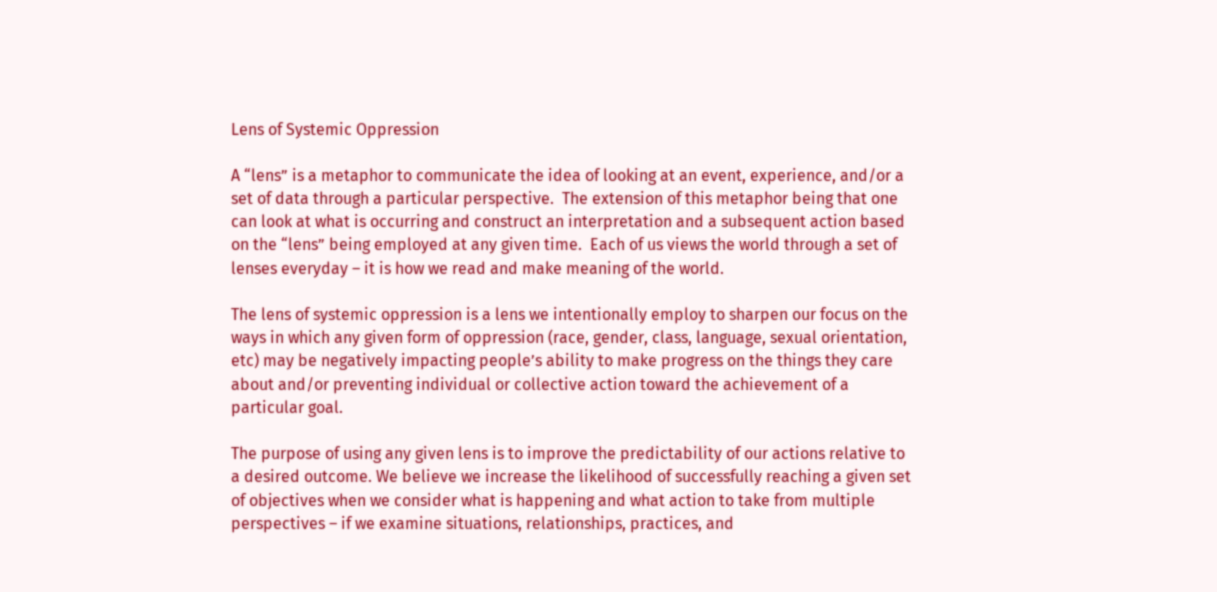Lens of Systemic Oppression

A “lens” is a metaphor to communicate the idea of looking at an event, experience, and/or a set of data through a particular perspective.  The extension of this metaphor being that one can look at what is occurring and construct an interpretation and a subsequent action based on the “lens” being employed at any given time.  Each of us views the world through a set of lenses everyday – it is how we read and make meaning of the world.

The lens of systemic oppression is a lens we intentionally employ to sharpen our focus on the ways in which any given form of oppression (race, gender, class, language, sexual orientation, etc) may be negatively impacting people’s ability to make progress on the things they care about and/or preventing individual or collective action toward the achievement of a particular goal.

The purpose of using any given lens is to improve the predictability of our actions relative to a desired outcome. We believe we increase the likelihood of successfully reaching a given set of objectives when we consider what is happening and what action to take from multiple perspectives – if we examine situations, relationships, practices, and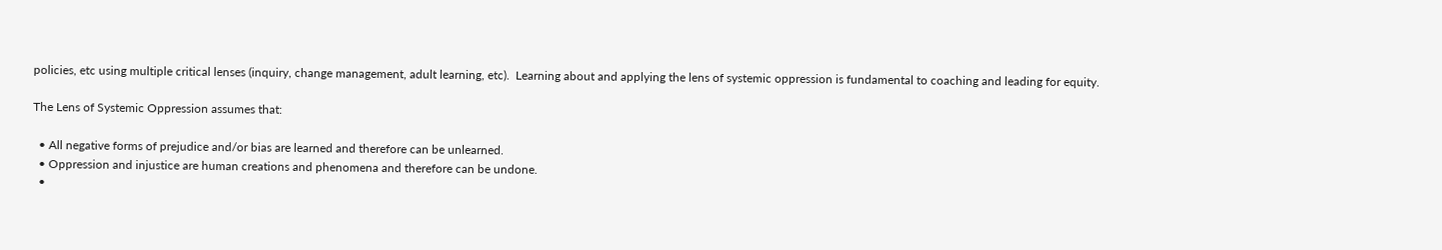policies, etc using multiple critical lenses (inquiry, change management, adult learning, etc).  Learning about and applying the lens of systemic oppression is fundamental to coaching and leading for equity.

The Lens of Systemic Oppression assumes that:

  • All negative forms of prejudice and/or bias are learned and therefore can be unlearned.
  • Oppression and injustice are human creations and phenomena and therefore can be undone.
  •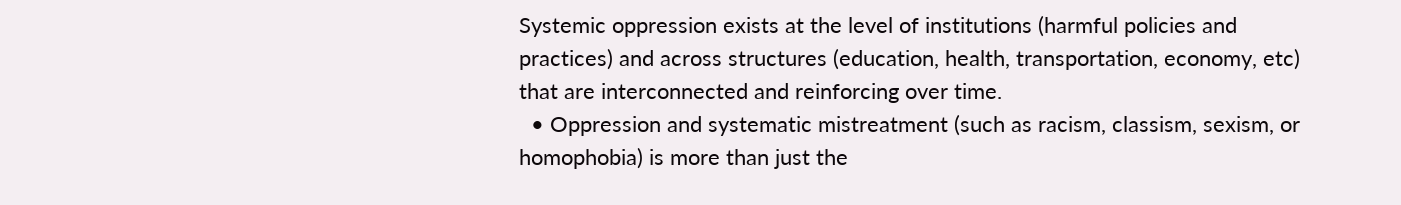Systemic oppression exists at the level of institutions (harmful policies and practices) and across structures (education, health, transportation, economy, etc) that are interconnected and reinforcing over time.
  • Oppression and systematic mistreatment (such as racism, classism, sexism, or homophobia) is more than just the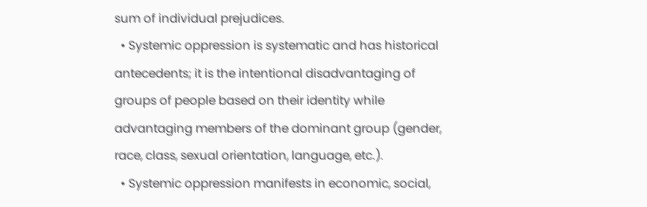sum of individual prejudices.
  • Systemic oppression is systematic and has historical antecedents; it is the intentional disadvantaging of groups of people based on their identity while advantaging members of the dominant group (gender, race, class, sexual orientation, language, etc.).
  • Systemic oppression manifests in economic, social,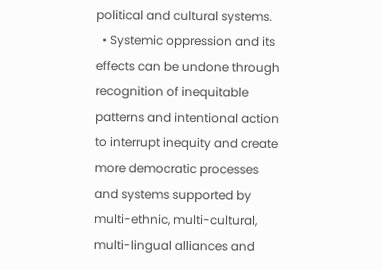political and cultural systems.
  • Systemic oppression and its effects can be undone through recognition of inequitable patterns and intentional action to interrupt inequity and create more democratic processes and systems supported by multi-ethnic, multi-cultural, multi-lingual alliances and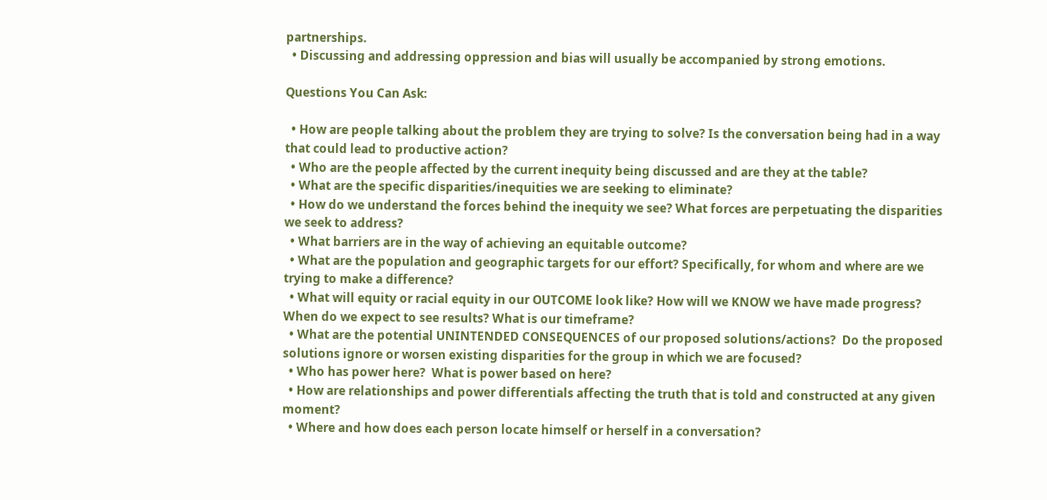partnerships.
  • Discussing and addressing oppression and bias will usually be accompanied by strong emotions.

Questions You Can Ask:

  • How are people talking about the problem they are trying to solve? Is the conversation being had in a way that could lead to productive action?
  • Who are the people affected by the current inequity being discussed and are they at the table?
  • What are the specific disparities/inequities we are seeking to eliminate?
  • How do we understand the forces behind the inequity we see? What forces are perpetuating the disparities we seek to address?
  • What barriers are in the way of achieving an equitable outcome?
  • What are the population and geographic targets for our effort? Specifically, for whom and where are we trying to make a difference?
  • What will equity or racial equity in our OUTCOME look like? How will we KNOW we have made progress? When do we expect to see results? What is our timeframe?
  • What are the potential UNINTENDED CONSEQUENCES of our proposed solutions/actions?  Do the proposed solutions ignore or worsen existing disparities for the group in which we are focused?
  • Who has power here?  What is power based on here?
  • How are relationships and power differentials affecting the truth that is told and constructed at any given moment?
  • Where and how does each person locate himself or herself in a conversation?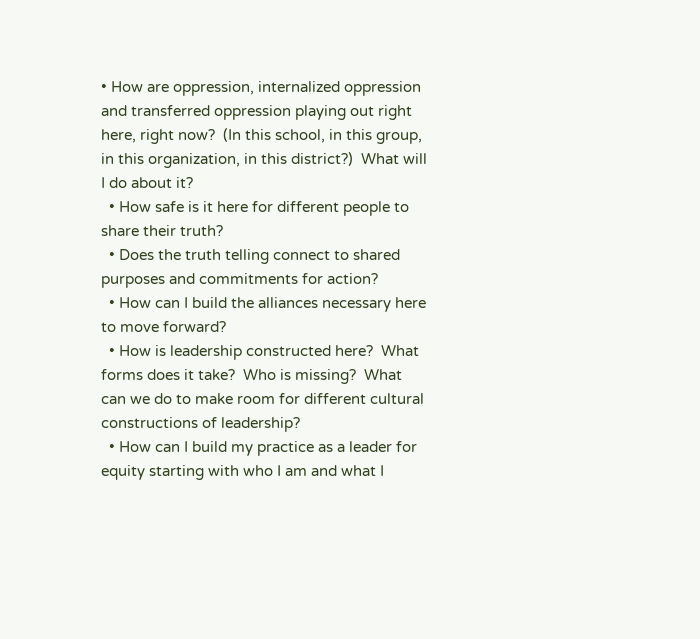• How are oppression, internalized oppression and transferred oppression playing out right here, right now?  (In this school, in this group, in this organization, in this district?)  What will I do about it?
  • How safe is it here for different people to share their truth?
  • Does the truth telling connect to shared purposes and commitments for action?
  • How can I build the alliances necessary here to move forward?
  • How is leadership constructed here?  What forms does it take?  Who is missing?  What can we do to make room for different cultural constructions of leadership?
  • How can I build my practice as a leader for equity starting with who I am and what I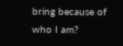bring because of who I am?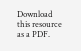Download this resource as a PDF.